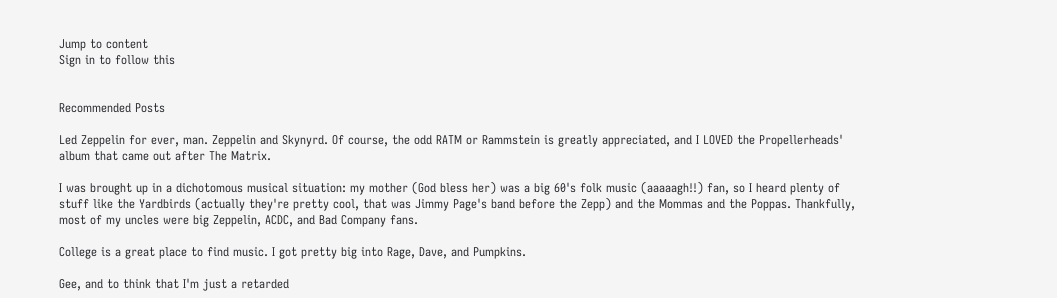Jump to content
Sign in to follow this


Recommended Posts

Led Zeppelin for ever, man. Zeppelin and Skynyrd. Of course, the odd RATM or Rammstein is greatly appreciated, and I LOVED the Propellerheads' album that came out after The Matrix.

I was brought up in a dichotomous musical situation: my mother (God bless her) was a big 60's folk music (aaaaagh!!) fan, so I heard plenty of stuff like the Yardbirds (actually they're pretty cool, that was Jimmy Page's band before the Zepp) and the Mommas and the Poppas. Thankfully, most of my uncles were big Zeppelin, ACDC, and Bad Company fans.

College is a great place to find music. I got pretty big into Rage, Dave, and Pumpkins.

Gee, and to think that I'm just a retarded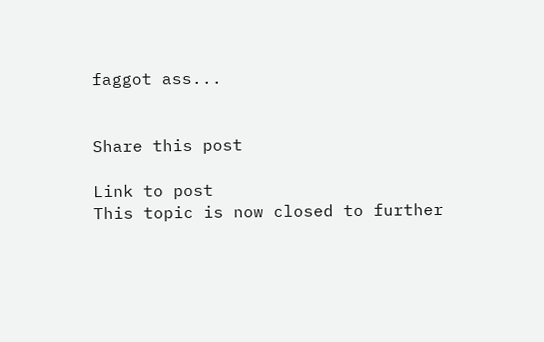faggot ass...


Share this post

Link to post
This topic is now closed to further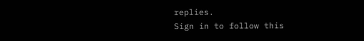replies.
Sign in to follow this